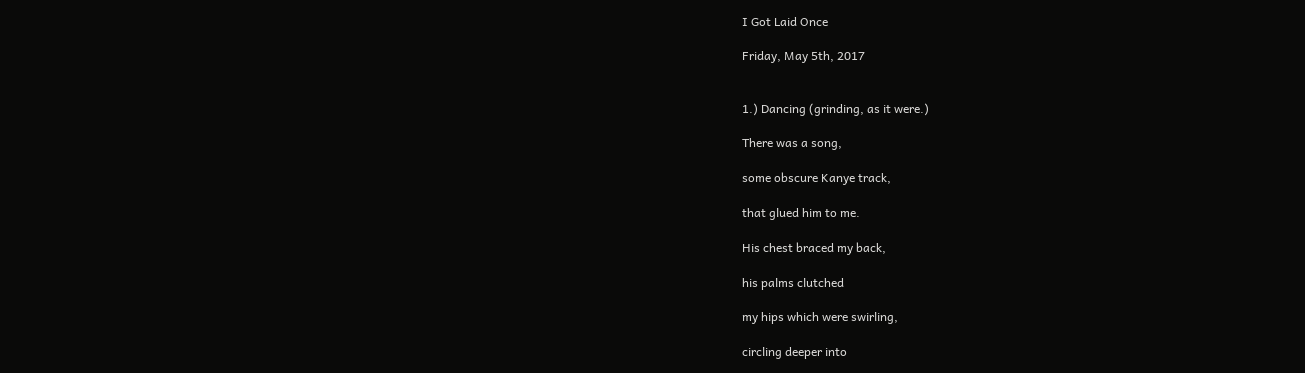I Got Laid Once

Friday, May 5th, 2017


1.) Dancing (grinding, as it were.)

There was a song,

some obscure Kanye track,

that glued him to me.

His chest braced my back,

his palms clutched

my hips which were swirling,

circling deeper into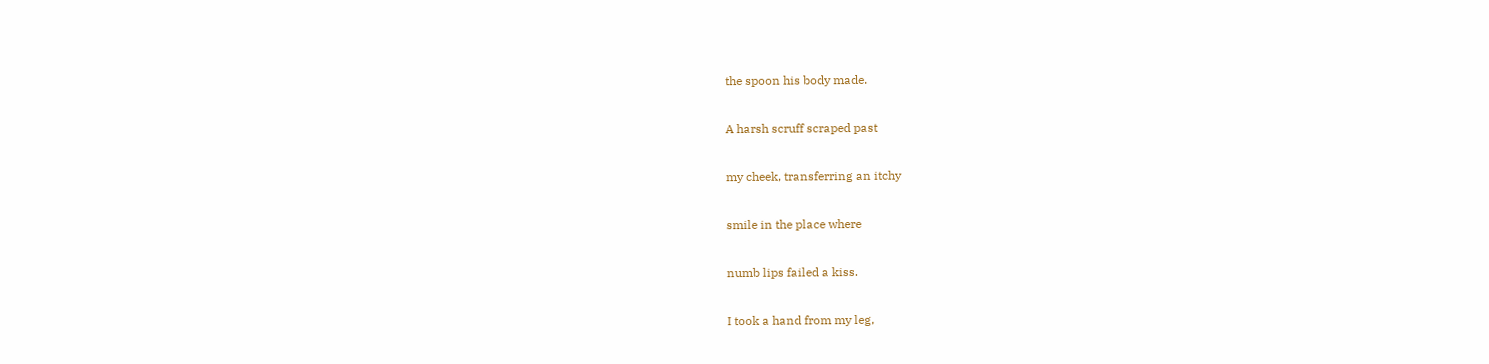the spoon his body made.

A harsh scruff scraped past

my cheek, transferring an itchy

smile in the place where

numb lips failed a kiss.

I took a hand from my leg,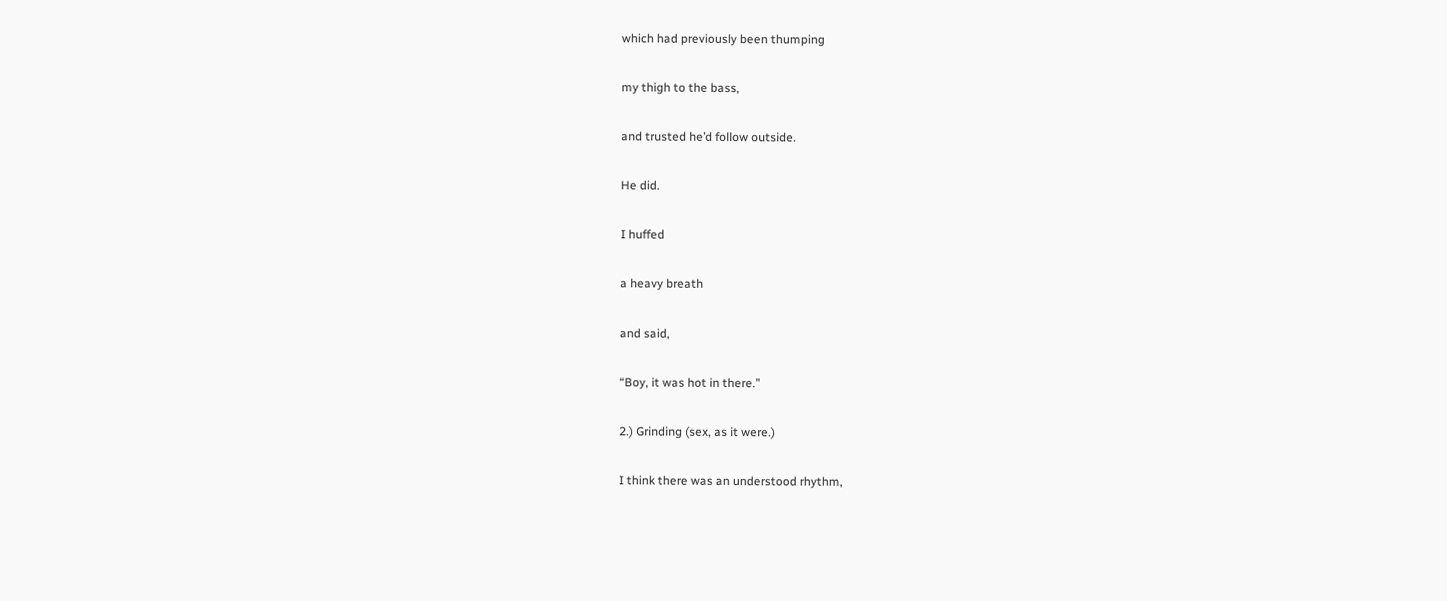which had previously been thumping

my thigh to the bass,

and trusted he’d follow outside.

He did.

I huffed

a heavy breath

and said,

“Boy, it was hot in there.”

2.) Grinding (sex, as it were.)

I think there was an understood rhythm,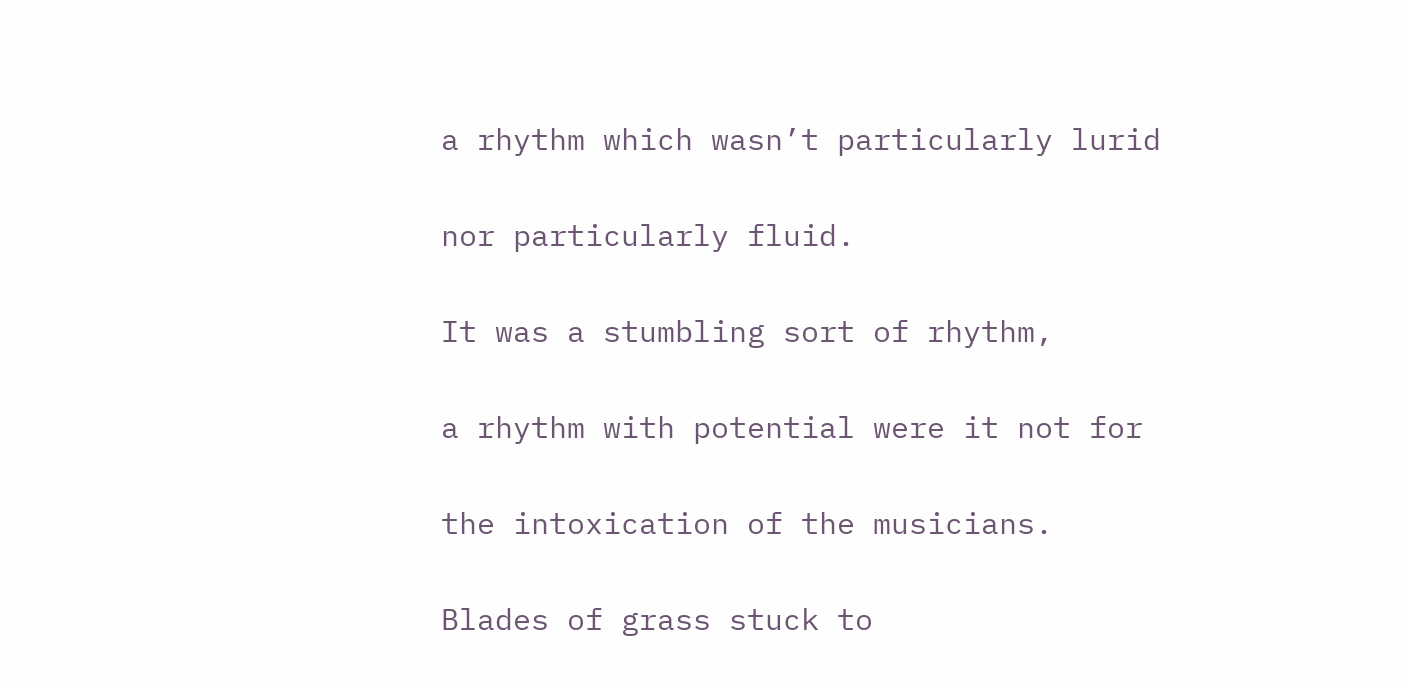a rhythm which wasn’t particularly lurid

nor particularly fluid.

It was a stumbling sort of rhythm,

a rhythm with potential were it not for

the intoxication of the musicians.

Blades of grass stuck to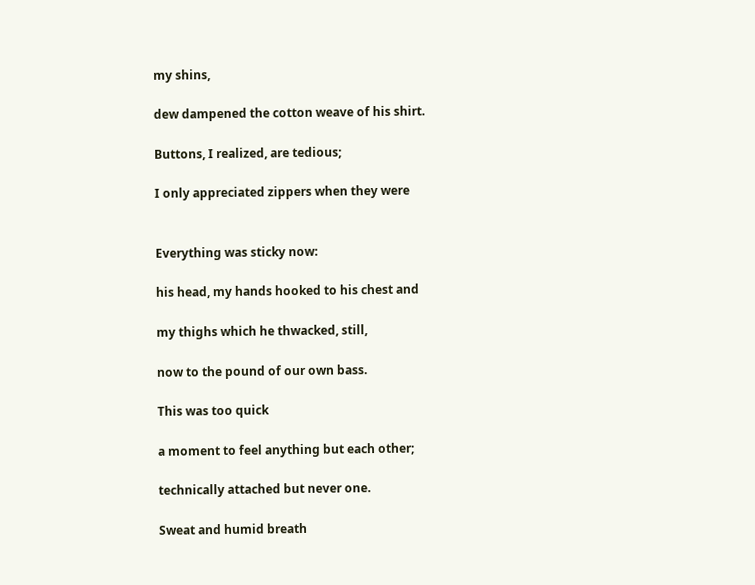my shins,

dew dampened the cotton weave of his shirt.

Buttons, I realized, are tedious;

I only appreciated zippers when they were


Everything was sticky now:

his head, my hands hooked to his chest and

my thighs which he thwacked, still,

now to the pound of our own bass.

This was too quick

a moment to feel anything but each other;

technically attached but never one.

Sweat and humid breath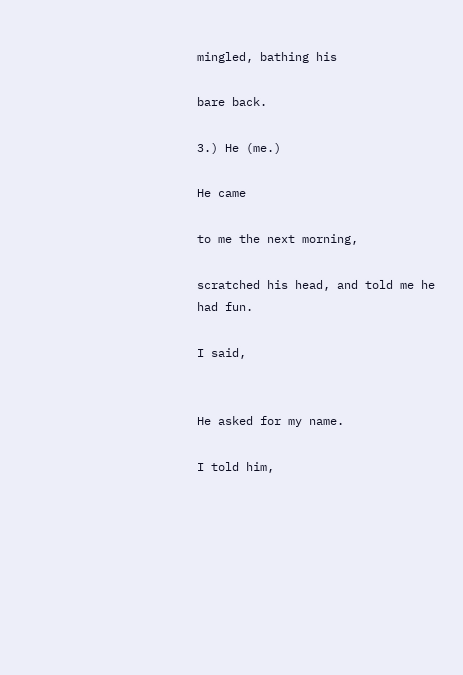mingled, bathing his

bare back.

3.) He (me.)

He came

to me the next morning,

scratched his head, and told me he had fun.

I said,


He asked for my name.

I told him,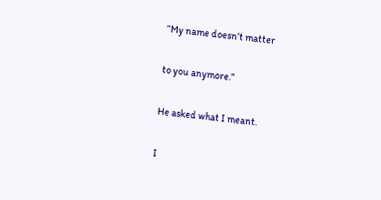“My name doesn’t matter

to you anymore.”

He asked what I meant.

I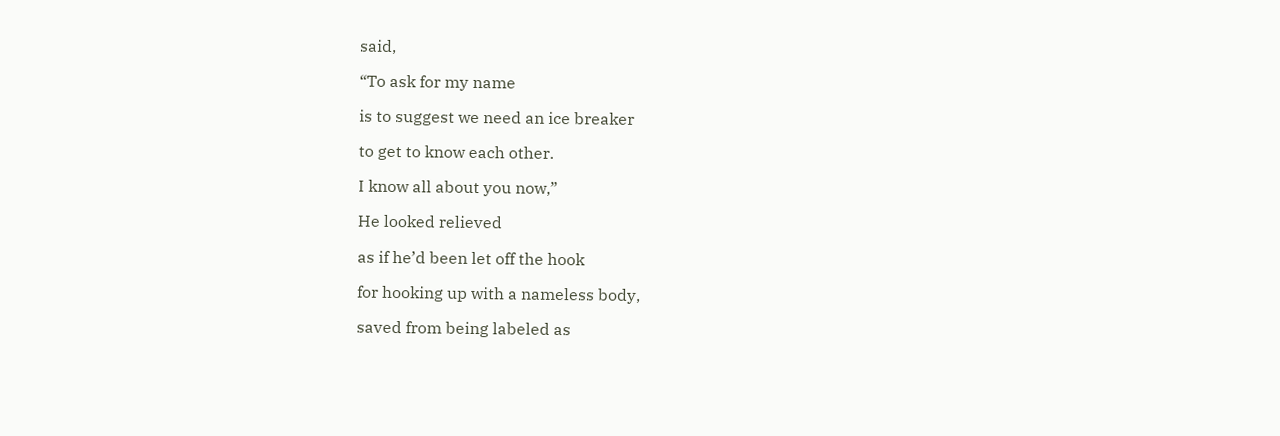said,

“To ask for my name

is to suggest we need an ice breaker

to get to know each other.

I know all about you now,”

He looked relieved

as if he’d been let off the hook

for hooking up with a nameless body,

saved from being labeled as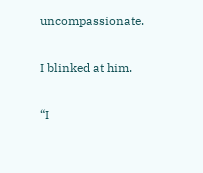uncompassionate.

I blinked at him.

“I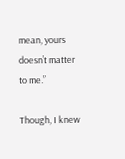mean, yours doesn’t matter to me.”

Though, I knew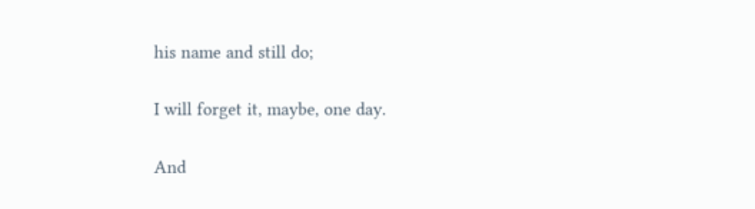his name and still do;

I will forget it, maybe, one day.

And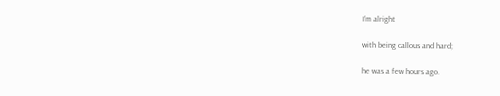I’m alright

with being callous and hard;

he was a few hours ago.